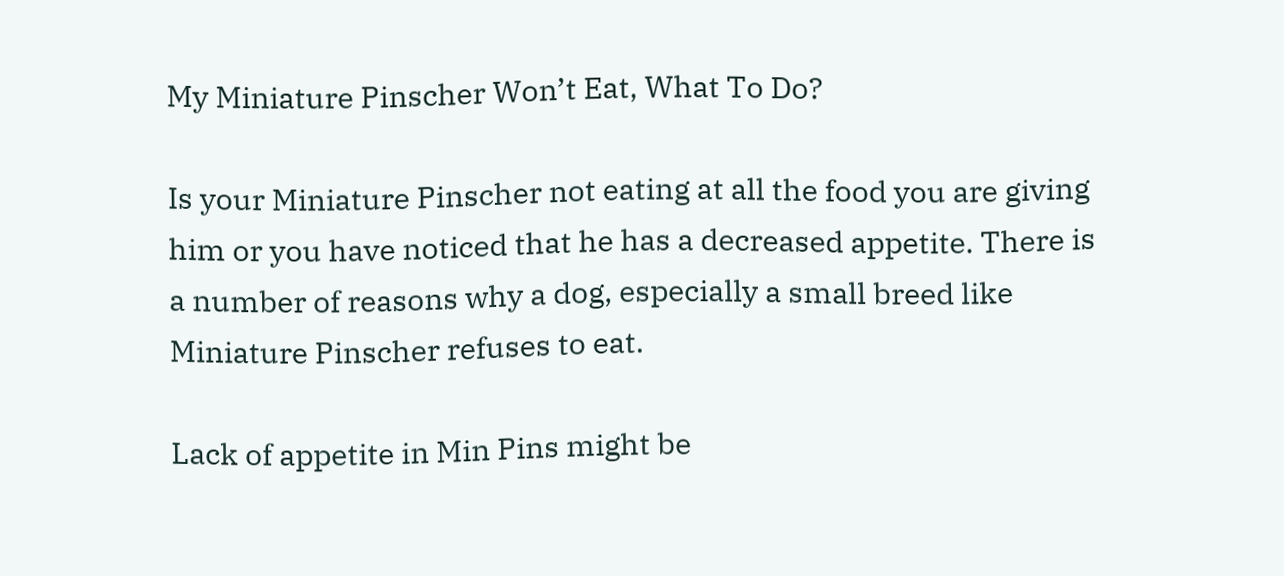My Miniature Pinscher Won’t Eat, What To Do?

Is your Miniature Pinscher not eating at all the food you are giving him or you have noticed that he has a decreased appetite. There is a number of reasons why a dog, especially a small breed like Miniature Pinscher refuses to eat.

Lack of appetite in Min Pins might be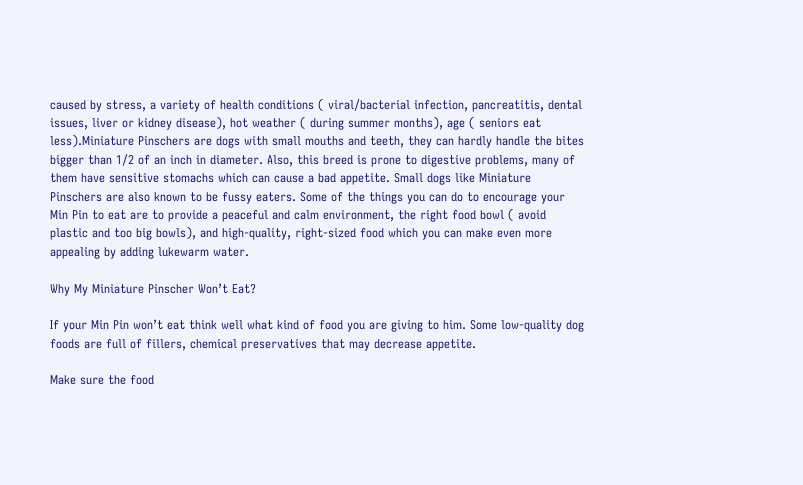caused by stress, a variety of health conditions ( viral/bacterial infection, pancreatitis, dental issues, liver or kidney disease), hot weather ( during summer months), age ( seniors eat less).Miniature Pinschers are dogs with small mouths and teeth, they can hardly handle the bites bigger than 1/2 of an inch in diameter. Also, this breed is prone to digestive problems, many of them have sensitive stomachs which can cause a bad appetite. Small dogs like Miniature Pinschers are also known to be fussy eaters. Some of the things you can do to encourage your Min Pin to eat are to provide a peaceful and calm environment, the right food bowl ( avoid plastic and too big bowls), and high-quality, right-sized food which you can make even more appealing by adding lukewarm water.

Why My Miniature Pinscher Won’t Eat?

If your Min Pin won’t eat think well what kind of food you are giving to him. Some low-quality dog foods are full of fillers, chemical preservatives that may decrease appetite.

Make sure the food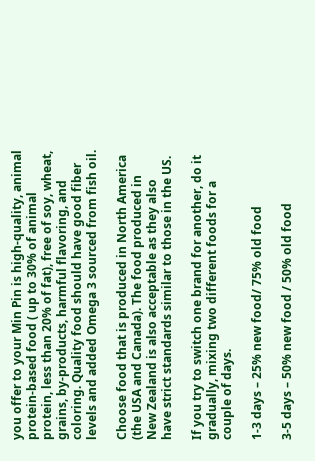you offer to your Min Pin is high-quality, animal protein-based food ( up to 30% of animal protein, less than 20% of fat), free of soy, wheat, grains, by-products, harmful flavoring, and coloring. Quality food should have good fiber levels and added Omega 3 sourced from fish oil.

Choose food that is produced in North America (the USA and Canada). The food produced in New Zealand is also acceptable as they also have strict standards similar to those in the US.

If you try to switch one brand for another, do it gradually, mixing two different foods for a couple of days.

1-3 days – 25% new food/ 75% old food

3-5 days – 50% new food / 50% old food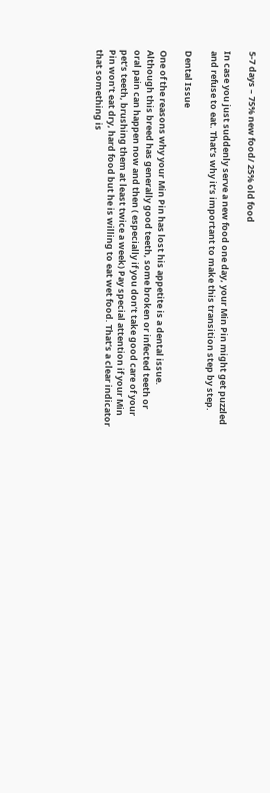5-7 days – 75% new food/ 25% old food

In case you just suddenly serve a new food one day, your Min Pin might get puzzled and refuse to eat. That’s why it’s important to make this transition step by step.

Dental Issue

One of the reasons why your Min Pin has lost his appetite is a dental issue. Although this breed has generally good teeth, some broken or infected teeth or oral pain can happen now and then ( especially if you don’t take good care of your pet’s teeth, brushing them at least twice a week) Pay special attention if your Min Pin won’t eat dry, hard food but he is willing to eat wet food. That’s a clear indicator that something is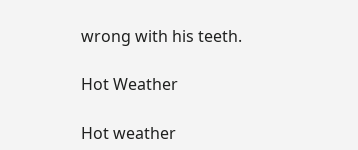wrong with his teeth.

Hot Weather

Hot weather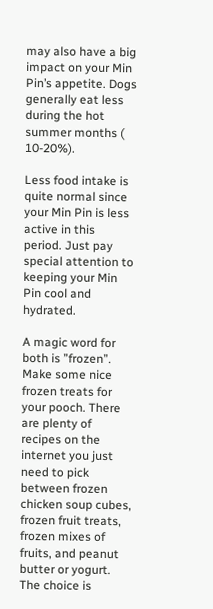may also have a big impact on your Min Pin’s appetite. Dogs generally eat less during the hot summer months ( 10-20%).

Less food intake is quite normal since your Min Pin is less active in this period. Just pay special attention to keeping your Min Pin cool and hydrated.

A magic word for both is ”frozen”. Make some nice frozen treats for your pooch. There are plenty of recipes on the internet you just need to pick between frozen chicken soup cubes, frozen fruit treats, frozen mixes of fruits, and peanut butter or yogurt. The choice is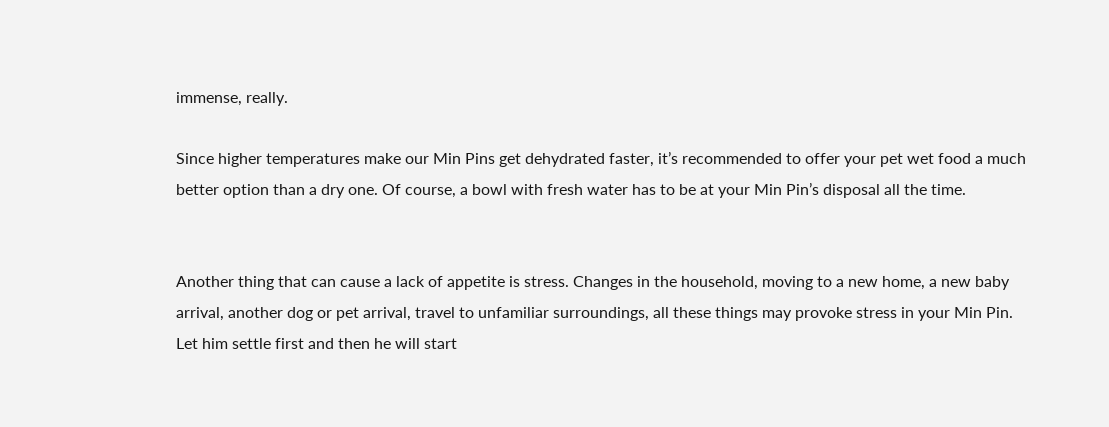immense, really.

Since higher temperatures make our Min Pins get dehydrated faster, it’s recommended to offer your pet wet food a much better option than a dry one. Of course, a bowl with fresh water has to be at your Min Pin’s disposal all the time.


Another thing that can cause a lack of appetite is stress. Changes in the household, moving to a new home, a new baby arrival, another dog or pet arrival, travel to unfamiliar surroundings, all these things may provoke stress in your Min Pin. Let him settle first and then he will start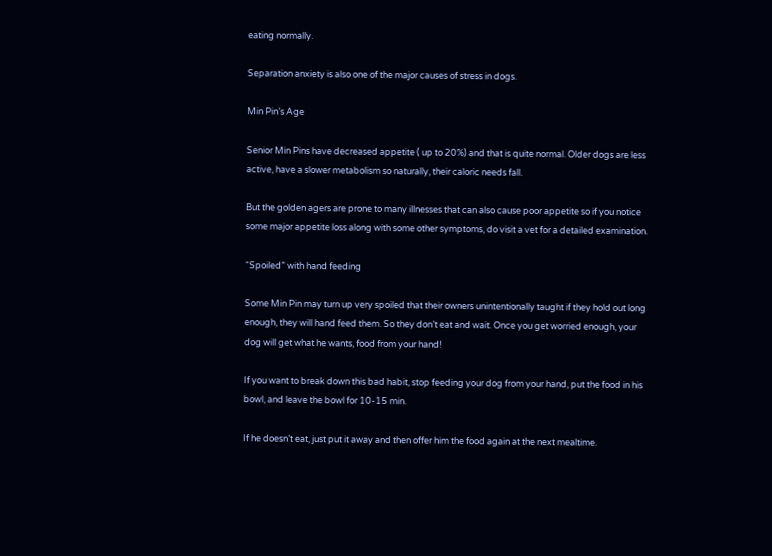eating normally.

Separation anxiety is also one of the major causes of stress in dogs.

Min Pin’s Age

Senior Min Pins have decreased appetite ( up to 20%) and that is quite normal. Older dogs are less active, have a slower metabolism so naturally, their caloric needs fall.

But the golden agers are prone to many illnesses that can also cause poor appetite so if you notice some major appetite loss along with some other symptoms, do visit a vet for a detailed examination.

“Spoiled” with hand feeding

Some Min Pin may turn up very spoiled that their owners unintentionally taught if they hold out long enough, they will hand feed them. So they don’t eat and wait. Once you get worried enough, your dog will get what he wants, food from your hand!

If you want to break down this bad habit, stop feeding your dog from your hand, put the food in his bowl, and leave the bowl for 10-15 min.

If he doesn’t eat, just put it away and then offer him the food again at the next mealtime.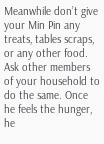Meanwhile don’t give your Min Pin any treats, tables scraps, or any other food. Ask other members of your household to do the same. Once he feels the hunger, he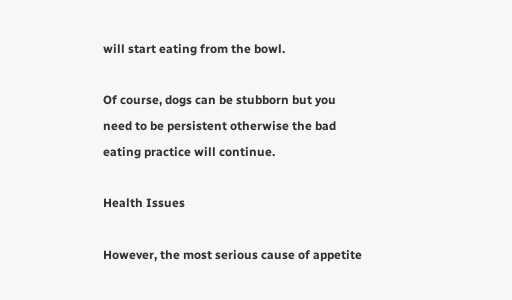will start eating from the bowl.

Of course, dogs can be stubborn but you need to be persistent otherwise the bad eating practice will continue.

Health Issues

However, the most serious cause of appetite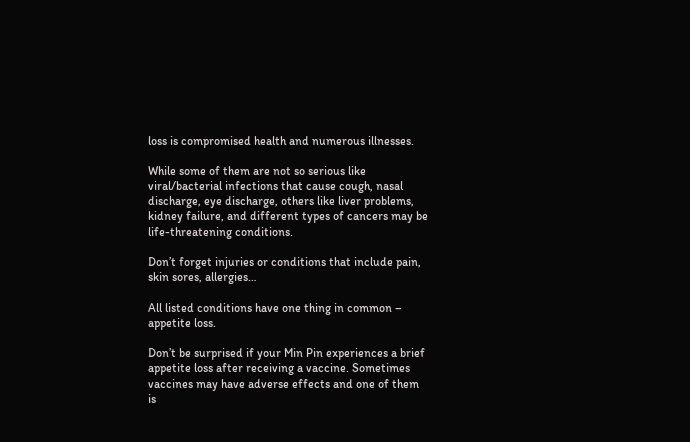loss is compromised health and numerous illnesses.

While some of them are not so serious like viral/bacterial infections that cause cough, nasal discharge, eye discharge, others like liver problems, kidney failure, and different types of cancers may be life-threatening conditions.

Don’t forget injuries or conditions that include pain, skin sores, allergies…

All listed conditions have one thing in common – appetite loss.

Don’t be surprised if your Min Pin experiences a brief appetite loss after receiving a vaccine. Sometimes vaccines may have adverse effects and one of them is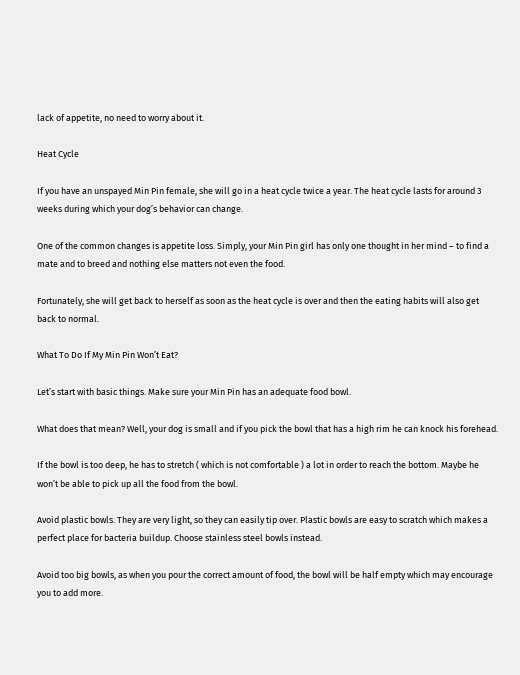lack of appetite, no need to worry about it.

Heat Cycle

If you have an unspayed Min Pin female, she will go in a heat cycle twice a year. The heat cycle lasts for around 3 weeks during which your dog’s behavior can change.

One of the common changes is appetite loss. Simply, your Min Pin girl has only one thought in her mind – to find a mate and to breed and nothing else matters not even the food.

Fortunately, she will get back to herself as soon as the heat cycle is over and then the eating habits will also get back to normal.

What To Do If My Min Pin Won’t Eat?

Let’s start with basic things. Make sure your Min Pin has an adequate food bowl.

What does that mean? Well, your dog is small and if you pick the bowl that has a high rim he can knock his forehead.

If the bowl is too deep, he has to stretch ( which is not comfortable ) a lot in order to reach the bottom. Maybe he won’t be able to pick up all the food from the bowl.

Avoid plastic bowls. They are very light, so they can easily tip over. Plastic bowls are easy to scratch which makes a perfect place for bacteria buildup. Choose stainless steel bowls instead.

Avoid too big bowls, as when you pour the correct amount of food, the bowl will be half empty which may encourage you to add more.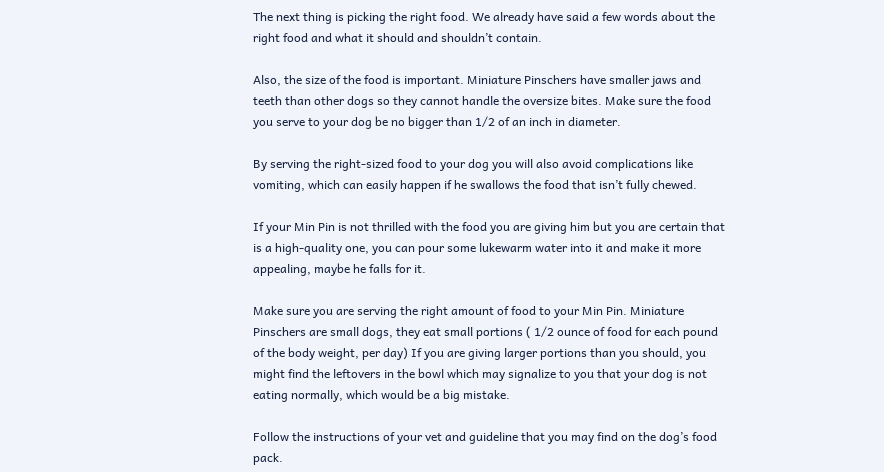The next thing is picking the right food. We already have said a few words about the right food and what it should and shouldn’t contain.

Also, the size of the food is important. Miniature Pinschers have smaller jaws and teeth than other dogs so they cannot handle the oversize bites. Make sure the food you serve to your dog be no bigger than 1/2 of an inch in diameter.

By serving the right-sized food to your dog you will also avoid complications like vomiting, which can easily happen if he swallows the food that isn’t fully chewed.

If your Min Pin is not thrilled with the food you are giving him but you are certain that is a high-quality one, you can pour some lukewarm water into it and make it more appealing, maybe he falls for it.

Make sure you are serving the right amount of food to your Min Pin. Miniature Pinschers are small dogs, they eat small portions ( 1/2 ounce of food for each pound of the body weight, per day) If you are giving larger portions than you should, you might find the leftovers in the bowl which may signalize to you that your dog is not eating normally, which would be a big mistake.

Follow the instructions of your vet and guideline that you may find on the dog’s food pack.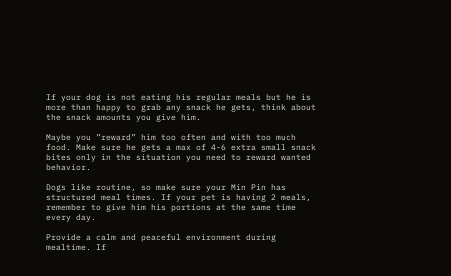If your dog is not eating his regular meals but he is more than happy to grab any snack he gets, think about the snack amounts you give him.

Maybe you ”reward” him too often and with too much food. Make sure he gets a max of 4-6 extra small snack bites only in the situation you need to reward wanted behavior.

Dogs like routine, so make sure your Min Pin has structured meal times. If your pet is having 2 meals, remember to give him his portions at the same time every day.

Provide a calm and peaceful environment during mealtime. If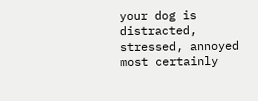your dog is distracted, stressed, annoyed most certainly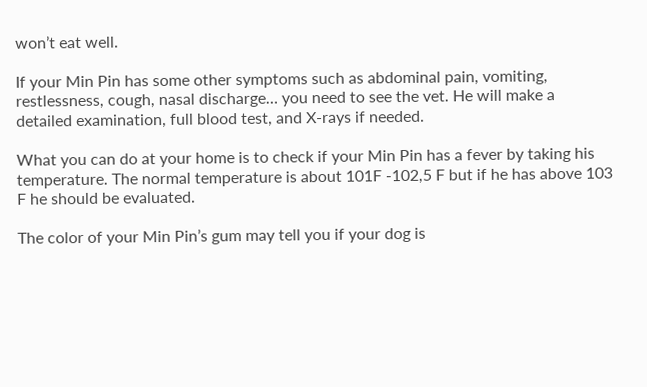won’t eat well.

If your Min Pin has some other symptoms such as abdominal pain, vomiting, restlessness, cough, nasal discharge… you need to see the vet. He will make a detailed examination, full blood test, and X-rays if needed.

What you can do at your home is to check if your Min Pin has a fever by taking his temperature. The normal temperature is about 101F -102,5 F but if he has above 103 F he should be evaluated.

The color of your Min Pin’s gum may tell you if your dog is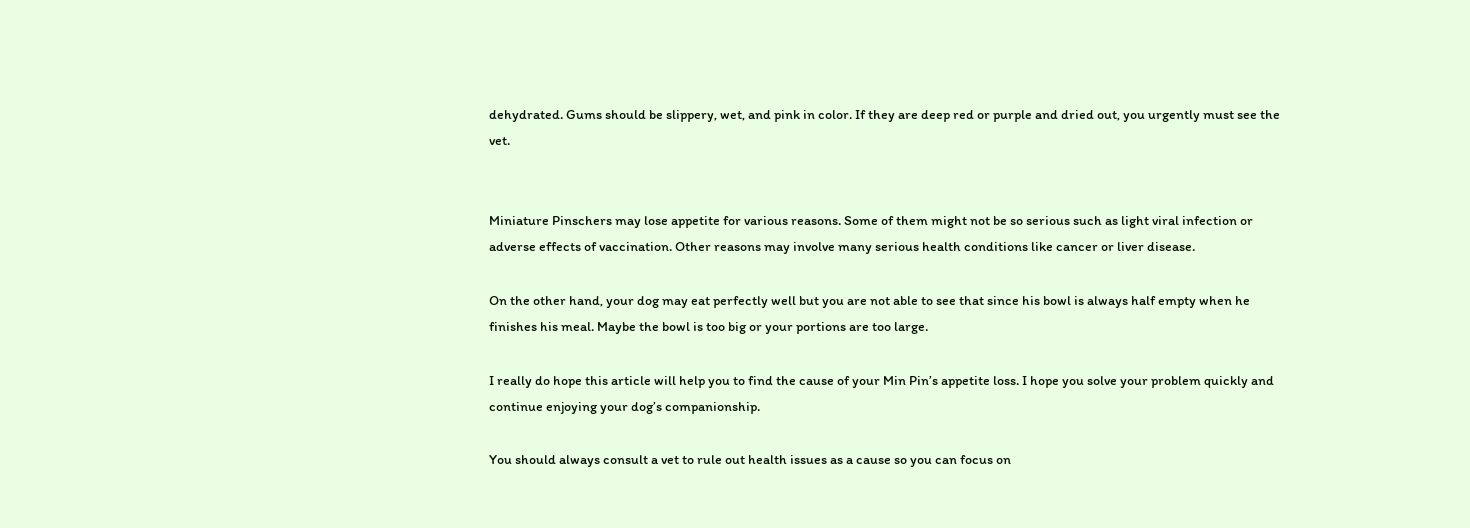dehydrated. Gums should be slippery, wet, and pink in color. If they are deep red or purple and dried out, you urgently must see the vet.


Miniature Pinschers may lose appetite for various reasons. Some of them might not be so serious such as light viral infection or adverse effects of vaccination. Other reasons may involve many serious health conditions like cancer or liver disease.

On the other hand, your dog may eat perfectly well but you are not able to see that since his bowl is always half empty when he finishes his meal. Maybe the bowl is too big or your portions are too large.

I really do hope this article will help you to find the cause of your Min Pin’s appetite loss. I hope you solve your problem quickly and continue enjoying your dog’s companionship.

You should always consult a vet to rule out health issues as a cause so you can focus on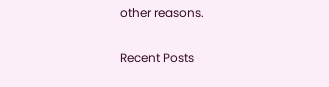other reasons.

Recent Posts